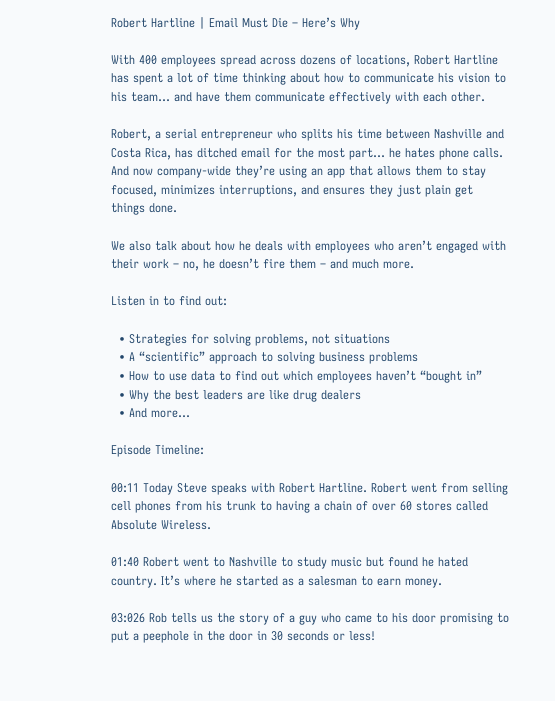Robert Hartline | Email Must Die – Here’s Why

With 400 employees spread across dozens of locations, Robert Hartline has spent a lot of time thinking about how to communicate his vision to his team… and have them communicate effectively with each other.

Robert, a serial entrepreneur who splits his time between Nashville and Costa Rica, has ditched email for the most part… he hates phone calls. And now company-wide they’re using an app that allows them to stay focused, minimizes interruptions, and ensures they just plain get things done.

We also talk about how he deals with employees who aren’t engaged with their work – no, he doesn’t fire them – and much more.

Listen in to find out:

  • Strategies for solving problems, not situations
  • A “scientific” approach to solving business problems
  • How to use data to find out which employees haven’t “bought in”
  • Why the best leaders are like drug dealers
  • And more…

Episode Timeline:

00:11 Today Steve speaks with Robert Hartline. Robert went from selling cell phones from his trunk to having a chain of over 60 stores called Absolute Wireless.

01:40 Robert went to Nashville to study music but found he hated country. It’s where he started as a salesman to earn money.

03:026 Rob tells us the story of a guy who came to his door promising to put a peephole in the door in 30 seconds or less!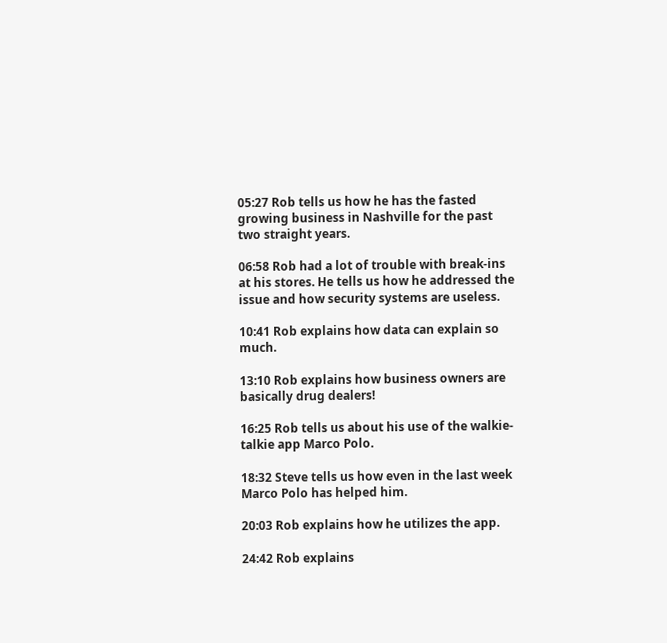05:27 Rob tells us how he has the fasted growing business in Nashville for the past two straight years.

06:58 Rob had a lot of trouble with break-ins at his stores. He tells us how he addressed the issue and how security systems are useless.

10:41 Rob explains how data can explain so much.

13:10 Rob explains how business owners are basically drug dealers!

16:25 Rob tells us about his use of the walkie-talkie app Marco Polo.

18:32 Steve tells us how even in the last week Marco Polo has helped him.

20:03 Rob explains how he utilizes the app.

24:42 Rob explains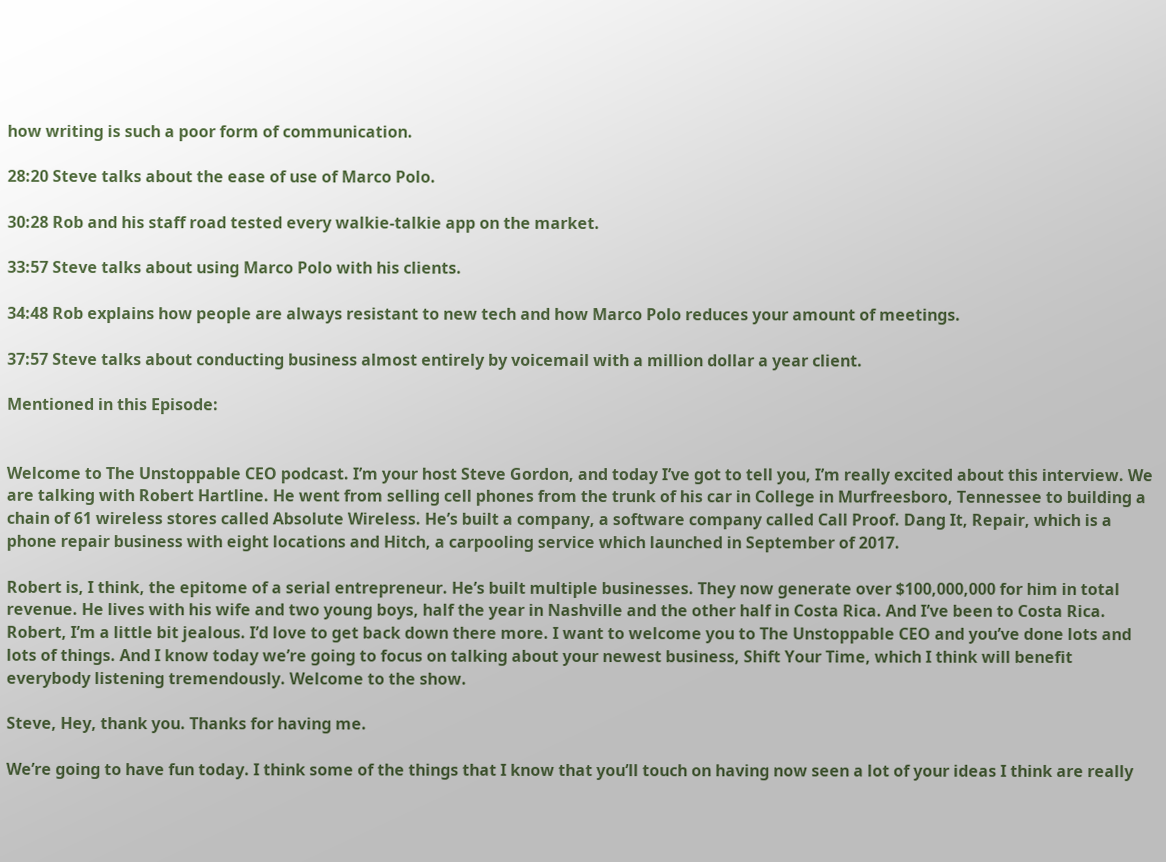how writing is such a poor form of communication.

28:20 Steve talks about the ease of use of Marco Polo.

30:28 Rob and his staff road tested every walkie-talkie app on the market.

33:57 Steve talks about using Marco Polo with his clients.

34:48 Rob explains how people are always resistant to new tech and how Marco Polo reduces your amount of meetings.

37:57 Steve talks about conducting business almost entirely by voicemail with a million dollar a year client.

Mentioned in this Episode:


Welcome to The Unstoppable CEO podcast. I’m your host Steve Gordon, and today I’ve got to tell you, I’m really excited about this interview. We are talking with Robert Hartline. He went from selling cell phones from the trunk of his car in College in Murfreesboro, Tennessee to building a chain of 61 wireless stores called Absolute Wireless. He’s built a company, a software company called Call Proof. Dang It, Repair, which is a phone repair business with eight locations and Hitch, a carpooling service which launched in September of 2017.

Robert is, I think, the epitome of a serial entrepreneur. He’s built multiple businesses. They now generate over $100,000,000 for him in total revenue. He lives with his wife and two young boys, half the year in Nashville and the other half in Costa Rica. And I’ve been to Costa Rica. Robert, I’m a little bit jealous. I’d love to get back down there more. I want to welcome you to The Unstoppable CEO and you’ve done lots and lots of things. And I know today we’re going to focus on talking about your newest business, Shift Your Time, which I think will benefit everybody listening tremendously. Welcome to the show.

Steve, Hey, thank you. Thanks for having me.

We’re going to have fun today. I think some of the things that I know that you’ll touch on having now seen a lot of your ideas I think are really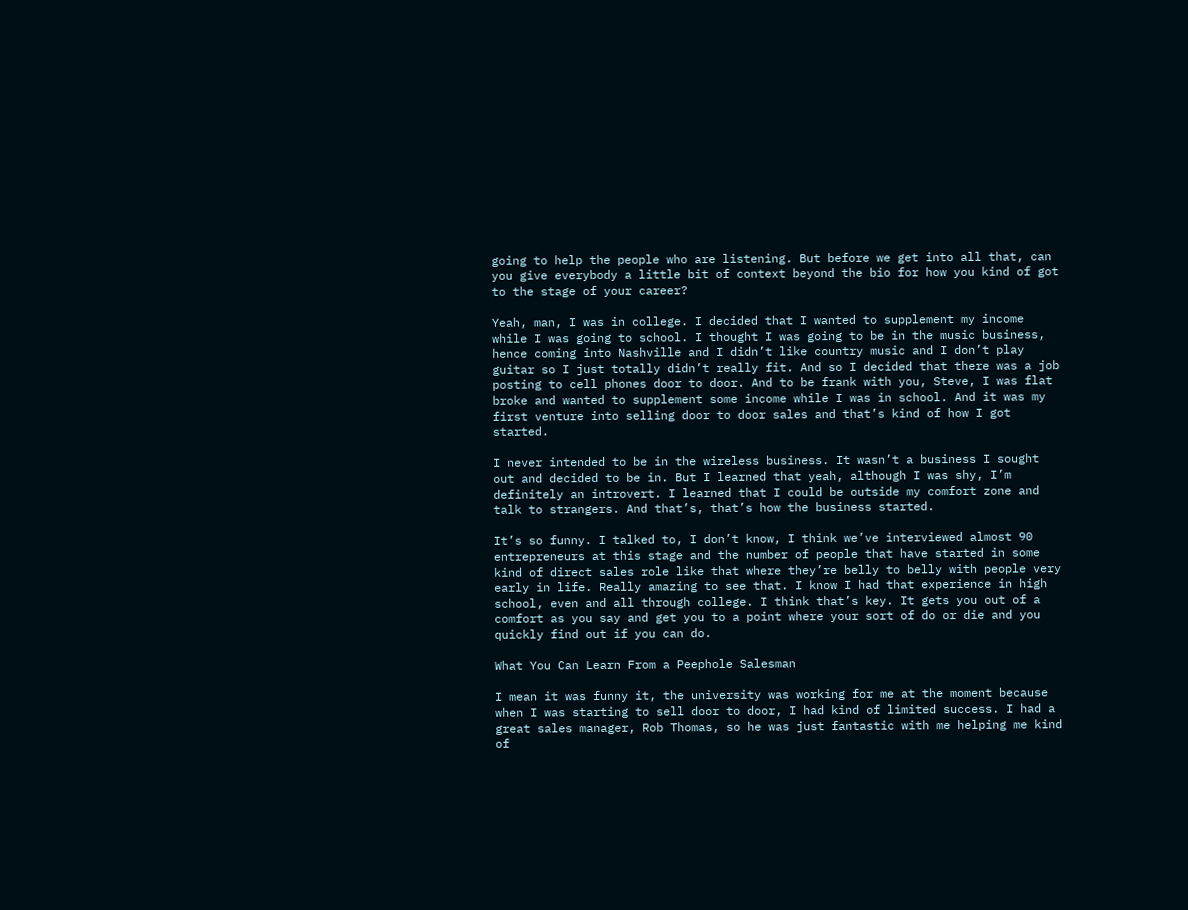going to help the people who are listening. But before we get into all that, can you give everybody a little bit of context beyond the bio for how you kind of got to the stage of your career?

Yeah, man, I was in college. I decided that I wanted to supplement my income while I was going to school. I thought I was going to be in the music business, hence coming into Nashville and I didn’t like country music and I don’t play guitar so I just totally didn’t really fit. And so I decided that there was a job posting to cell phones door to door. And to be frank with you, Steve, I was flat broke and wanted to supplement some income while I was in school. And it was my first venture into selling door to door sales and that’s kind of how I got started.

I never intended to be in the wireless business. It wasn’t a business I sought out and decided to be in. But I learned that yeah, although I was shy, I’m definitely an introvert. I learned that I could be outside my comfort zone and talk to strangers. And that’s, that’s how the business started.

It’s so funny. I talked to, I don’t know, I think we’ve interviewed almost 90 entrepreneurs at this stage and the number of people that have started in some kind of direct sales role like that where they’re belly to belly with people very early in life. Really amazing to see that. I know I had that experience in high school, even and all through college. I think that’s key. It gets you out of a comfort as you say and get you to a point where your sort of do or die and you quickly find out if you can do.

What You Can Learn From a Peephole Salesman

I mean it was funny it, the university was working for me at the moment because when I was starting to sell door to door, I had kind of limited success. I had a great sales manager, Rob Thomas, so he was just fantastic with me helping me kind of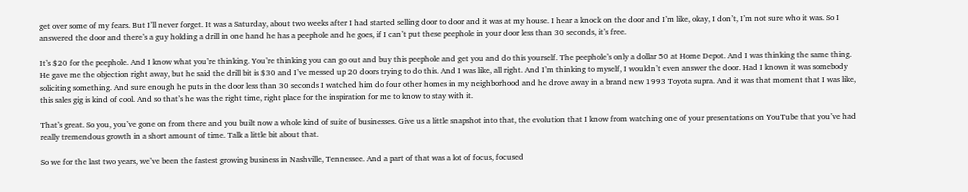get over some of my fears. But I’ll never forget. It was a Saturday, about two weeks after I had started selling door to door and it was at my house. I hear a knock on the door and I’m like, okay, I don’t, I’m not sure who it was. So I answered the door and there’s a guy holding a drill in one hand he has a peephole and he goes, if I can’t put these peephole in your door less than 30 seconds, it’s free.

It’s $20 for the peephole. And I know what you’re thinking. You’re thinking you can go out and buy this peephole and get you and do this yourself. The peephole’s only a dollar 50 at Home Depot. And I was thinking the same thing. He gave me the objection right away, but he said the drill bit is $30 and I’ve messed up 20 doors trying to do this. And I was like, all right. And I’m thinking to myself, I wouldn’t even answer the door. Had I known it was somebody soliciting something. And sure enough he puts in the door less than 30 seconds I watched him do four other homes in my neighborhood and he drove away in a brand new 1993 Toyota supra. And it was that moment that I was like, this sales gig is kind of cool. And so that’s he was the right time, right place for the inspiration for me to know to stay with it.

That’s great. So you, you’ve gone on from there and you built now a whole kind of suite of businesses. Give us a little snapshot into that, the evolution that I know from watching one of your presentations on YouTube that you’ve had really tremendous growth in a short amount of time. Talk a little bit about that.

So we for the last two years, we’ve been the fastest growing business in Nashville, Tennessee. And a part of that was a lot of focus, focused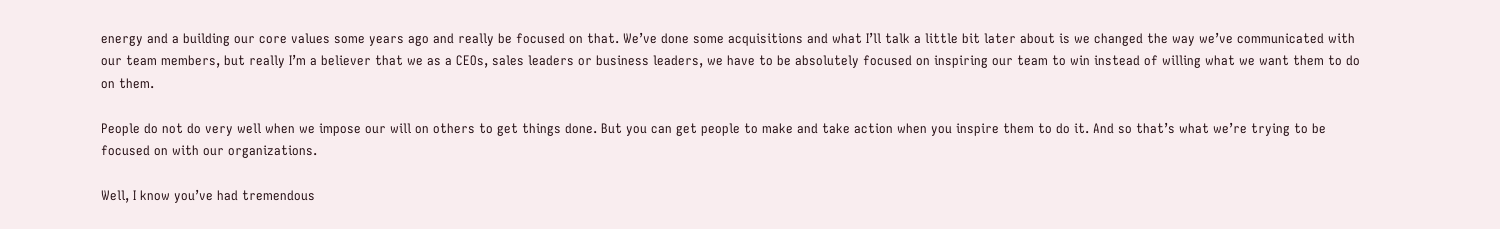energy and a building our core values some years ago and really be focused on that. We’ve done some acquisitions and what I’ll talk a little bit later about is we changed the way we’ve communicated with our team members, but really I’m a believer that we as a CEOs, sales leaders or business leaders, we have to be absolutely focused on inspiring our team to win instead of willing what we want them to do on them.

People do not do very well when we impose our will on others to get things done. But you can get people to make and take action when you inspire them to do it. And so that’s what we’re trying to be focused on with our organizations.

Well, I know you’ve had tremendous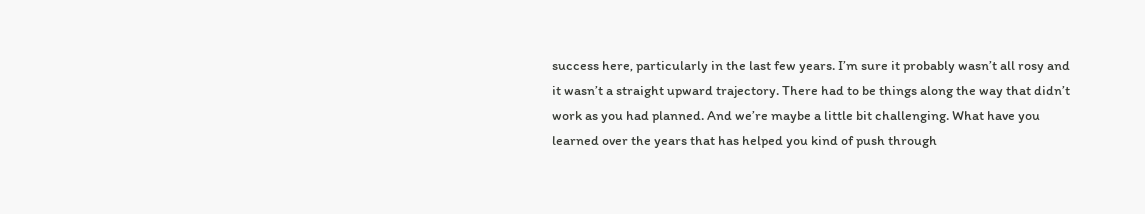success here, particularly in the last few years. I’m sure it probably wasn’t all rosy and it wasn’t a straight upward trajectory. There had to be things along the way that didn’t work as you had planned. And we’re maybe a little bit challenging. What have you learned over the years that has helped you kind of push through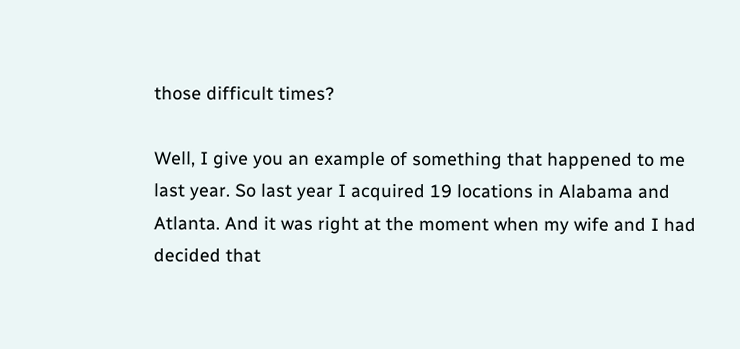those difficult times?

Well, I give you an example of something that happened to me last year. So last year I acquired 19 locations in Alabama and Atlanta. And it was right at the moment when my wife and I had decided that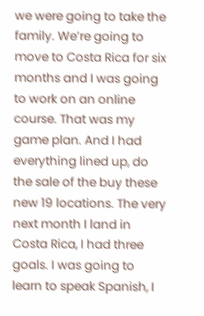we were going to take the family. We’re going to move to Costa Rica for six months and I was going to work on an online course. That was my game plan. And I had everything lined up, do the sale of the buy these new 19 locations. The very next month I land in Costa Rica, I had three goals. I was going to learn to speak Spanish, I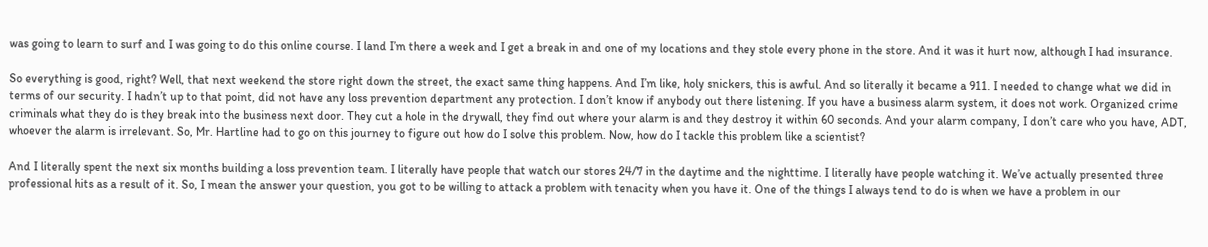was going to learn to surf and I was going to do this online course. I land I’m there a week and I get a break in and one of my locations and they stole every phone in the store. And it was it hurt now, although I had insurance.

So everything is good, right? Well, that next weekend the store right down the street, the exact same thing happens. And I’m like, holy snickers, this is awful. And so literally it became a 911. I needed to change what we did in terms of our security. I hadn’t up to that point, did not have any loss prevention department any protection. I don’t know if anybody out there listening. If you have a business alarm system, it does not work. Organized crime criminals what they do is they break into the business next door. They cut a hole in the drywall, they find out where your alarm is and they destroy it within 60 seconds. And your alarm company, I don’t care who you have, ADT, whoever the alarm is irrelevant. So, Mr. Hartline had to go on this journey to figure out how do I solve this problem. Now, how do I tackle this problem like a scientist?

And I literally spent the next six months building a loss prevention team. I literally have people that watch our stores 24/7 in the daytime and the nighttime. I literally have people watching it. We’ve actually presented three professional hits as a result of it. So, I mean the answer your question, you got to be willing to attack a problem with tenacity when you have it. One of the things I always tend to do is when we have a problem in our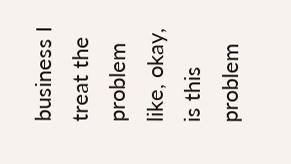business I treat the problem like, okay, is this problem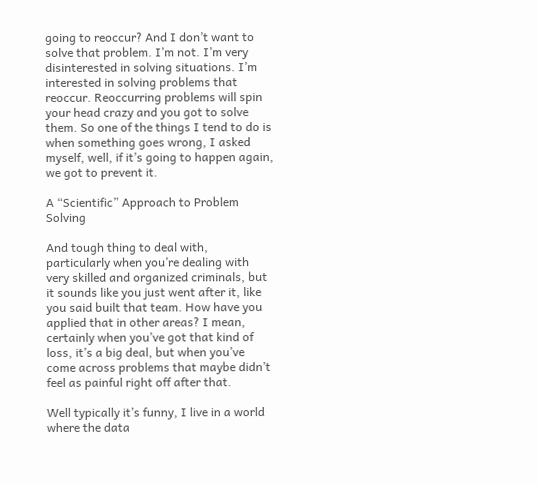going to reoccur? And I don’t want to solve that problem. I’m not. I’m very disinterested in solving situations. I’m interested in solving problems that reoccur. Reoccurring problems will spin your head crazy and you got to solve them. So one of the things I tend to do is when something goes wrong, I asked myself, well, if it’s going to happen again, we got to prevent it.

A “Scientific” Approach to Problem Solving

And tough thing to deal with, particularly when you’re dealing with very skilled and organized criminals, but it sounds like you just went after it, like you said built that team. How have you applied that in other areas? I mean, certainly when you’ve got that kind of loss, it’s a big deal, but when you’ve come across problems that maybe didn’t feel as painful right off after that.

Well typically it’s funny, I live in a world where the data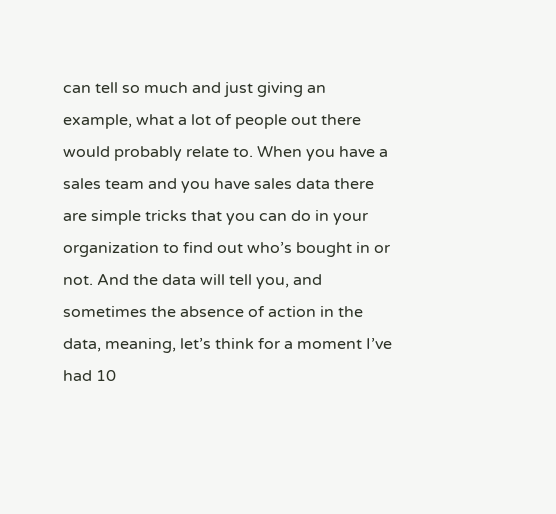can tell so much and just giving an example, what a lot of people out there would probably relate to. When you have a sales team and you have sales data there are simple tricks that you can do in your organization to find out who’s bought in or not. And the data will tell you, and sometimes the absence of action in the data, meaning, let’s think for a moment I’ve had 10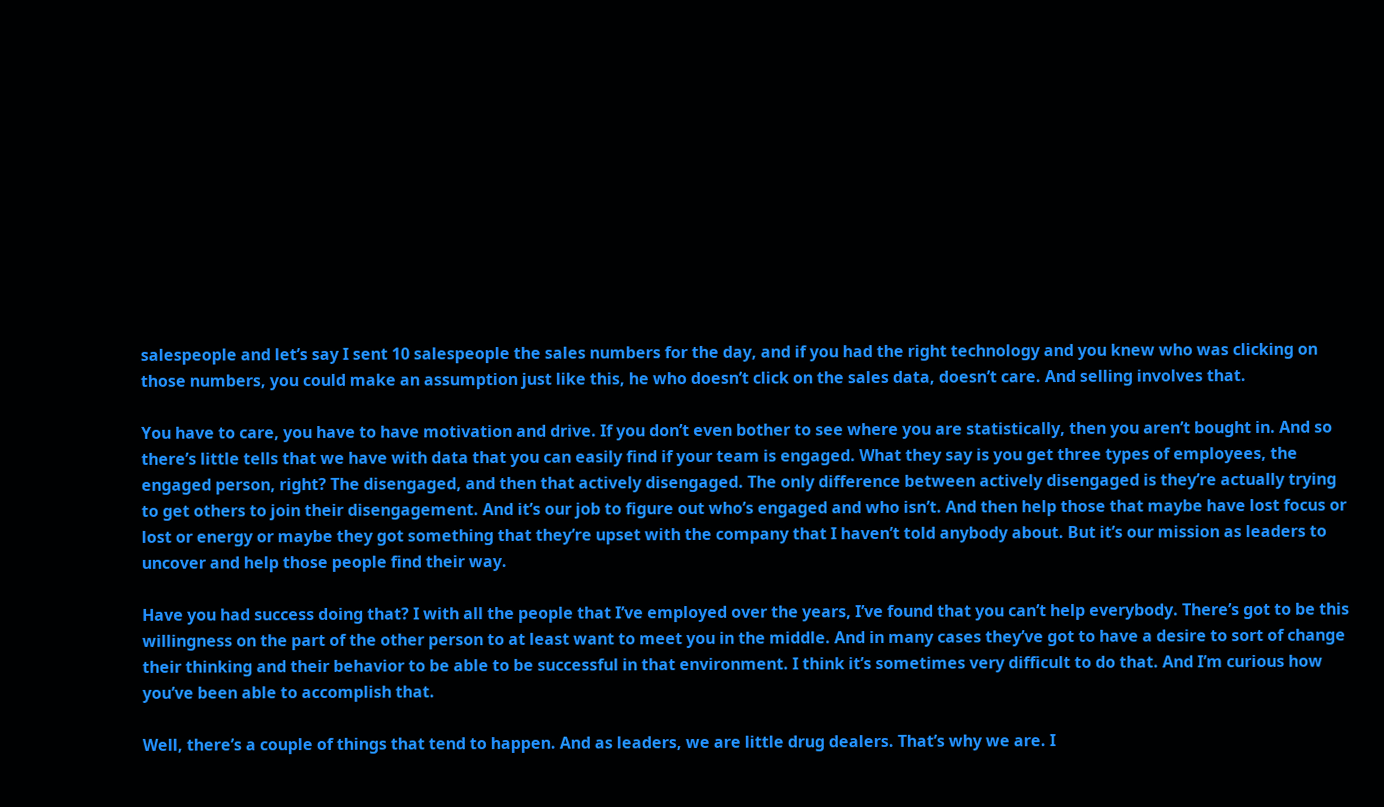salespeople and let’s say I sent 10 salespeople the sales numbers for the day, and if you had the right technology and you knew who was clicking on those numbers, you could make an assumption just like this, he who doesn’t click on the sales data, doesn’t care. And selling involves that.

You have to care, you have to have motivation and drive. If you don’t even bother to see where you are statistically, then you aren’t bought in. And so there’s little tells that we have with data that you can easily find if your team is engaged. What they say is you get three types of employees, the engaged person, right? The disengaged, and then that actively disengaged. The only difference between actively disengaged is they’re actually trying to get others to join their disengagement. And it’s our job to figure out who’s engaged and who isn’t. And then help those that maybe have lost focus or lost or energy or maybe they got something that they’re upset with the company that I haven’t told anybody about. But it’s our mission as leaders to uncover and help those people find their way.

Have you had success doing that? I with all the people that I’ve employed over the years, I’ve found that you can’t help everybody. There’s got to be this willingness on the part of the other person to at least want to meet you in the middle. And in many cases they’ve got to have a desire to sort of change their thinking and their behavior to be able to be successful in that environment. I think it’s sometimes very difficult to do that. And I’m curious how you’ve been able to accomplish that.

Well, there’s a couple of things that tend to happen. And as leaders, we are little drug dealers. That’s why we are. I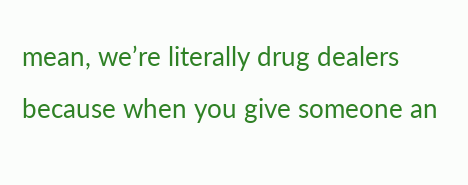mean, we’re literally drug dealers because when you give someone an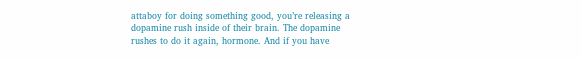attaboy for doing something good, you’re releasing a dopamine rush inside of their brain. The dopamine rushes to do it again, hormone. And if you have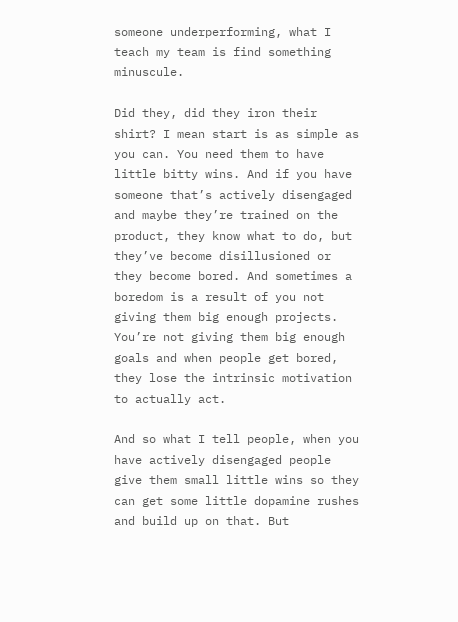someone underperforming, what I teach my team is find something minuscule.

Did they, did they iron their shirt? I mean start is as simple as you can. You need them to have little bitty wins. And if you have someone that’s actively disengaged and maybe they’re trained on the product, they know what to do, but they’ve become disillusioned or they become bored. And sometimes a boredom is a result of you not giving them big enough projects. You’re not giving them big enough goals and when people get bored, they lose the intrinsic motivation to actually act.

And so what I tell people, when you have actively disengaged people give them small little wins so they can get some little dopamine rushes and build up on that. But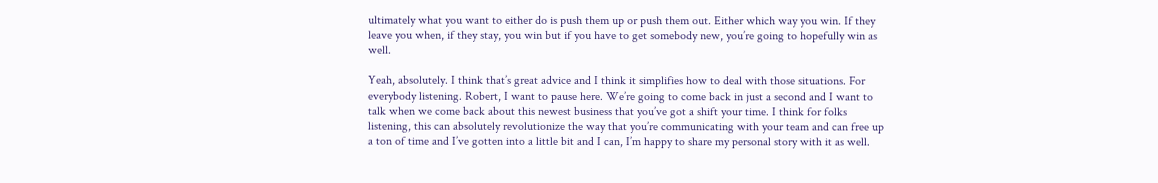ultimately what you want to either do is push them up or push them out. Either which way you win. If they leave you when, if they stay, you win but if you have to get somebody new, you’re going to hopefully win as well.

Yeah, absolutely. I think that’s great advice and I think it simplifies how to deal with those situations. For everybody listening. Robert, I want to pause here. We’re going to come back in just a second and I want to talk when we come back about this newest business that you’ve got a shift your time. I think for folks listening, this can absolutely revolutionize the way that you’re communicating with your team and can free up a ton of time and I’ve gotten into a little bit and I can, I’m happy to share my personal story with it as well.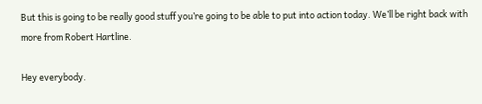But this is going to be really good stuff you’re going to be able to put into action today. We’ll be right back with more from Robert Hartline.

Hey everybody.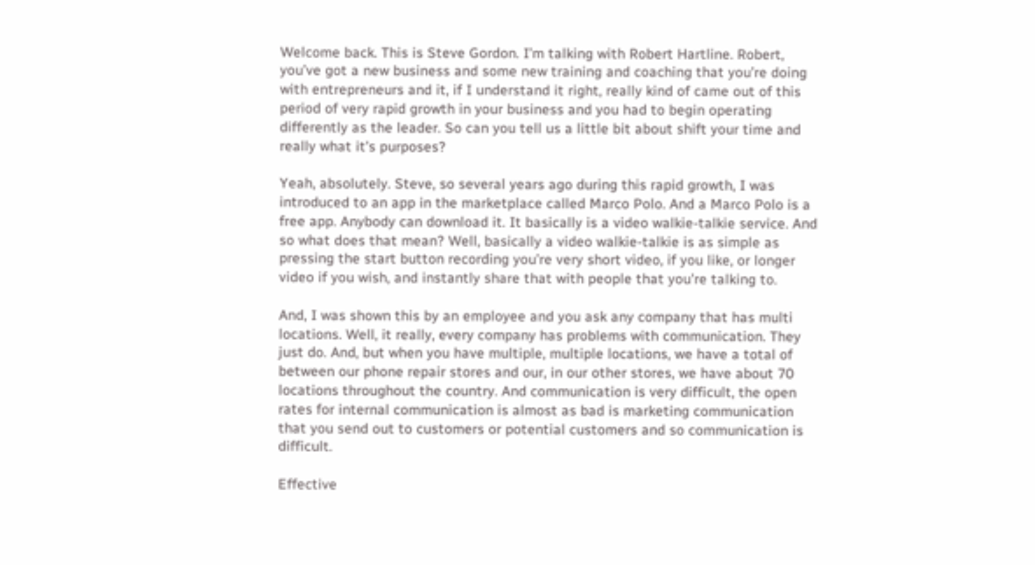Welcome back. This is Steve Gordon. I’m talking with Robert Hartline. Robert, you’ve got a new business and some new training and coaching that you’re doing with entrepreneurs and it, if I understand it right, really kind of came out of this period of very rapid growth in your business and you had to begin operating differently as the leader. So can you tell us a little bit about shift your time and really what it’s purposes?

Yeah, absolutely. Steve, so several years ago during this rapid growth, I was introduced to an app in the marketplace called Marco Polo. And a Marco Polo is a free app. Anybody can download it. It basically is a video walkie-talkie service. And so what does that mean? Well, basically a video walkie-talkie is as simple as pressing the start button recording you’re very short video, if you like, or longer video if you wish, and instantly share that with people that you’re talking to.

And, I was shown this by an employee and you ask any company that has multi locations. Well, it really, every company has problems with communication. They just do. And, but when you have multiple, multiple locations, we have a total of between our phone repair stores and our, in our other stores, we have about 70 locations throughout the country. And communication is very difficult, the open rates for internal communication is almost as bad is marketing communication that you send out to customers or potential customers and so communication is difficult.

Effective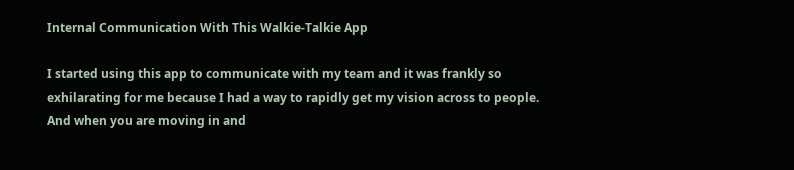Internal Communication With This Walkie-Talkie App

I started using this app to communicate with my team and it was frankly so exhilarating for me because I had a way to rapidly get my vision across to people. And when you are moving in and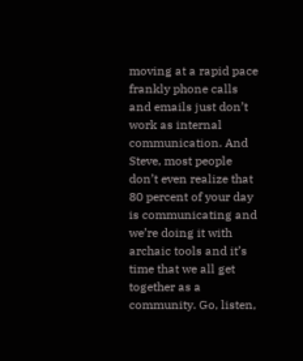moving at a rapid pace frankly phone calls and emails just don’t work as internal communication. And Steve, most people don’t even realize that 80 percent of your day is communicating and we’re doing it with archaic tools and it’s time that we all get together as a community. Go, listen,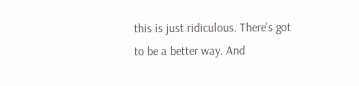this is just ridiculous. There’s got to be a better way. And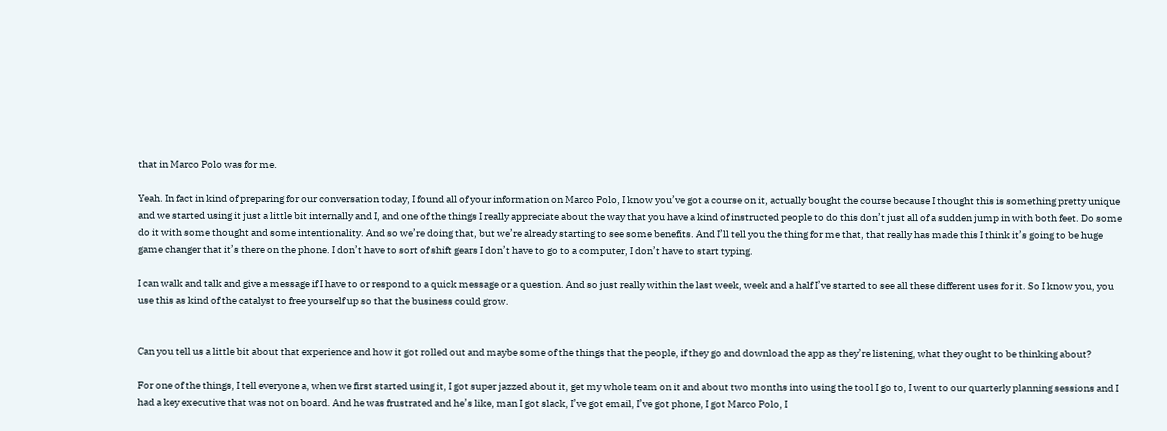that in Marco Polo was for me.

Yeah. In fact in kind of preparing for our conversation today, I found all of your information on Marco Polo, I know you’ve got a course on it, actually bought the course because I thought this is something pretty unique and we started using it just a little bit internally and I, and one of the things I really appreciate about the way that you have a kind of instructed people to do this don’t just all of a sudden jump in with both feet. Do some do it with some thought and some intentionality. And so we’re doing that, but we’re already starting to see some benefits. And I’ll tell you the thing for me that, that really has made this I think it’s going to be huge game changer that it’s there on the phone. I don’t have to sort of shift gears I don’t have to go to a computer, I don’t have to start typing.

I can walk and talk and give a message if I have to or respond to a quick message or a question. And so just really within the last week, week and a half I’ve started to see all these different uses for it. So I know you, you use this as kind of the catalyst to free yourself up so that the business could grow.


Can you tell us a little bit about that experience and how it got rolled out and maybe some of the things that the people, if they go and download the app as they’re listening, what they ought to be thinking about?

For one of the things, I tell everyone a, when we first started using it, I got super jazzed about it, get my whole team on it and about two months into using the tool I go to, I went to our quarterly planning sessions and I had a key executive that was not on board. And he was frustrated and he’s like, man I got slack, I’ve got email, I’ve got phone, I got Marco Polo, I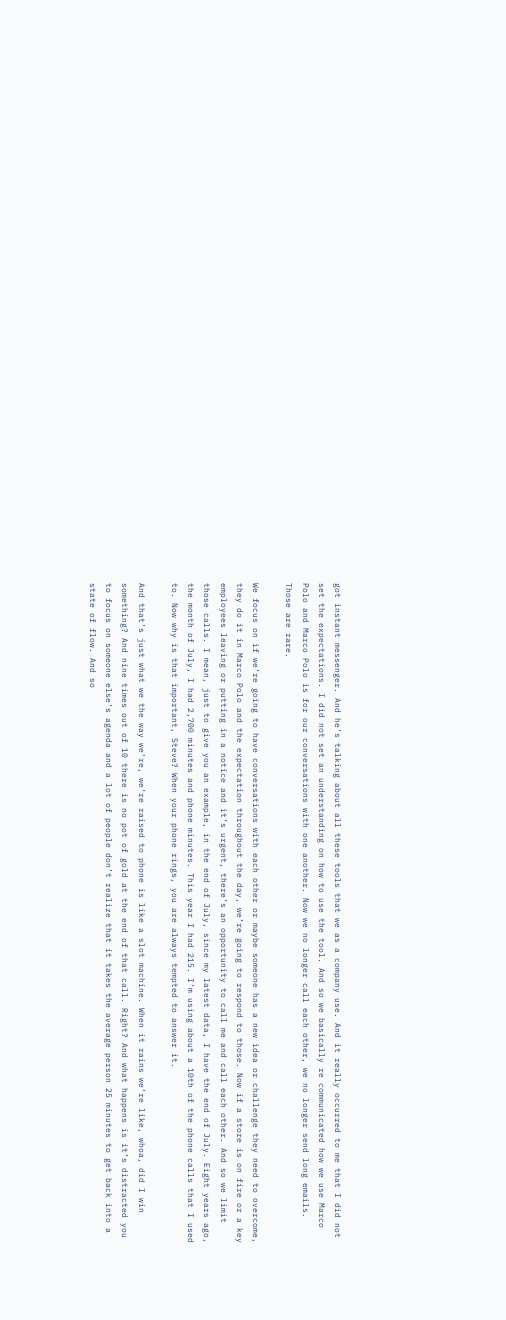got instant messenger. And he’s talking about all these tools that we as a company use. And it really occurred to me that I did not set the expectations. I did not set an understanding on how to use the tool. And so we basically re communicated how we use Marco Polo and Marco Polo is for our conversations with one another. Now we no longer call each other, we no longer send long emails. Those are rare.

We focus on if we’re going to have conversations with each other or maybe someone has a new idea or challenge they need to overcome, they do it in Marco Polo and the expectation throughout the day, we’re going to respond to those. Now if a store is on fire or a key employees leaving or putting in a notice and it’s urgent, there’s an opportunity to call me and call each other. And so we limit those calls. I mean, just to give you an example, in the end of July, since my latest data, I have the end of July. Eight years ago, the month of July, I had 2,700 minutes and phone minutes. This year I had 215. I’m using about a 10th of the phone calls that I used to. Now why is that important, Steve? When your phone rings, you are always tempted to answer it.

And that’s just what we the way we’re, we’re raised to phone is like a slot machine. When it rains we’re like, whoa, did I win something? And nine times out of 10 there is no pot of gold at the end of that call. Right? And what happens is it’s distracted you to focus on someone else’s agenda and a lot of people don’t realize that it takes the average person 25 minutes to get back into a state of flow. And so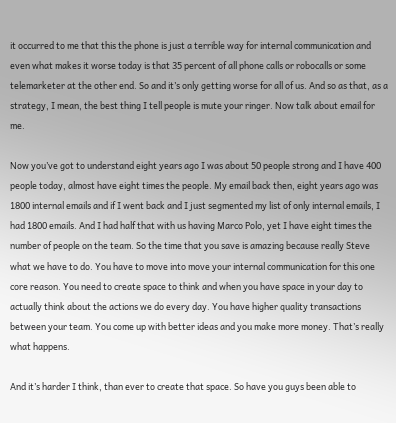it occurred to me that this the phone is just a terrible way for internal communication and even what makes it worse today is that 35 percent of all phone calls or robocalls or some telemarketer at the other end. So and it’s only getting worse for all of us. And so as that, as a strategy, I mean, the best thing I tell people is mute your ringer. Now talk about email for me.

Now you’ve got to understand eight years ago I was about 50 people strong and I have 400 people today, almost have eight times the people. My email back then, eight years ago was 1800 internal emails and if I went back and I just segmented my list of only internal emails, I had 1800 emails. And I had half that with us having Marco Polo, yet I have eight times the number of people on the team. So the time that you save is amazing because really Steve what we have to do. You have to move into move your internal communication for this one core reason. You need to create space to think and when you have space in your day to actually think about the actions we do every day. You have higher quality transactions between your team. You come up with better ideas and you make more money. That’s really what happens.

And it’s harder I think, than ever to create that space. So have you guys been able to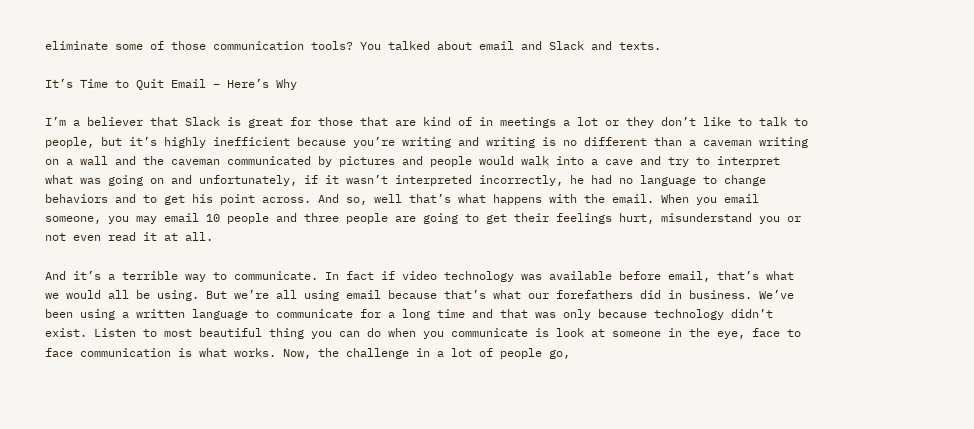eliminate some of those communication tools? You talked about email and Slack and texts.

It’s Time to Quit Email – Here’s Why

I’m a believer that Slack is great for those that are kind of in meetings a lot or they don’t like to talk to people, but it’s highly inefficient because you’re writing and writing is no different than a caveman writing on a wall and the caveman communicated by pictures and people would walk into a cave and try to interpret what was going on and unfortunately, if it wasn’t interpreted incorrectly, he had no language to change behaviors and to get his point across. And so, well that’s what happens with the email. When you email someone, you may email 10 people and three people are going to get their feelings hurt, misunderstand you or not even read it at all.

And it’s a terrible way to communicate. In fact if video technology was available before email, that’s what we would all be using. But we’re all using email because that’s what our forefathers did in business. We’ve been using a written language to communicate for a long time and that was only because technology didn’t exist. Listen to most beautiful thing you can do when you communicate is look at someone in the eye, face to face communication is what works. Now, the challenge in a lot of people go,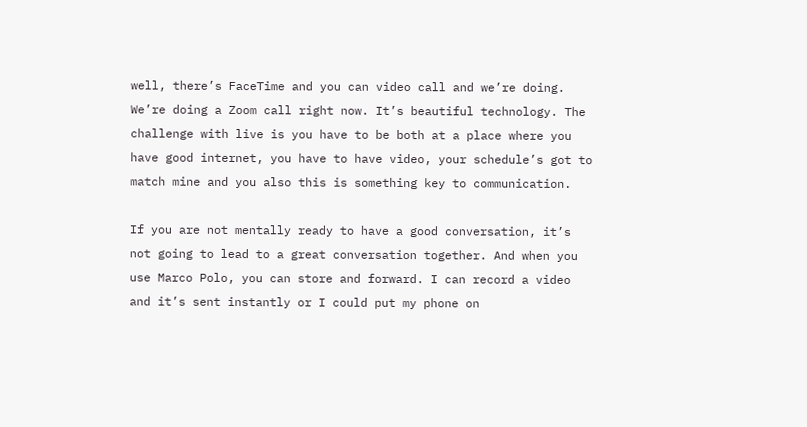well, there’s FaceTime and you can video call and we’re doing. We’re doing a Zoom call right now. It’s beautiful technology. The challenge with live is you have to be both at a place where you have good internet, you have to have video, your schedule’s got to match mine and you also this is something key to communication.

If you are not mentally ready to have a good conversation, it’s not going to lead to a great conversation together. And when you use Marco Polo, you can store and forward. I can record a video and it’s sent instantly or I could put my phone on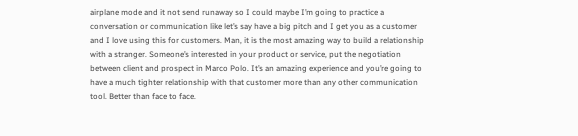airplane mode and it not send runaway so I could maybe I’m going to practice a conversation or communication like let’s say have a big pitch and I get you as a customer and I love using this for customers. Man, it is the most amazing way to build a relationship with a stranger. Someone’s interested in your product or service, put the negotiation between client and prospect in Marco Polo. It’s an amazing experience and you’re going to have a much tighter relationship with that customer more than any other communication tool. Better than face to face.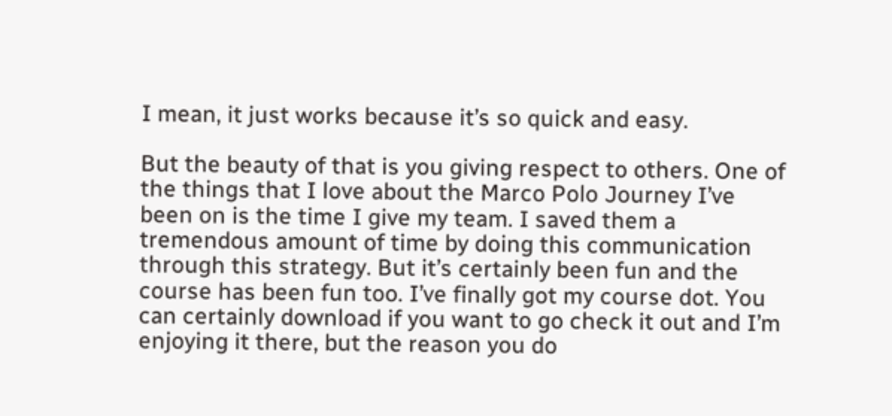I mean, it just works because it’s so quick and easy.

But the beauty of that is you giving respect to others. One of the things that I love about the Marco Polo Journey I’ve been on is the time I give my team. I saved them a tremendous amount of time by doing this communication through this strategy. But it’s certainly been fun and the course has been fun too. I’ve finally got my course dot. You can certainly download if you want to go check it out and I’m enjoying it there, but the reason you do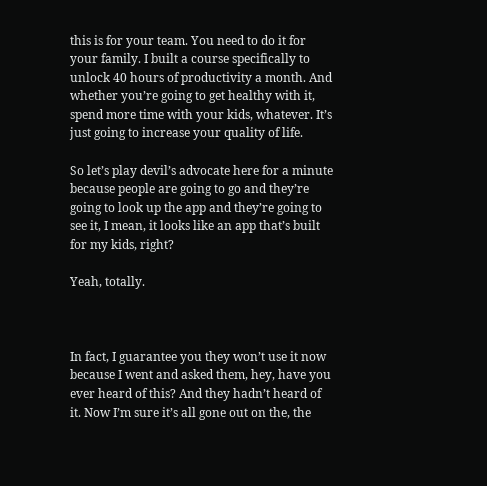this is for your team. You need to do it for your family. I built a course specifically to unlock 40 hours of productivity a month. And whether you’re going to get healthy with it, spend more time with your kids, whatever. It’s just going to increase your quality of life.

So let’s play devil’s advocate here for a minute because people are going to go and they’re going to look up the app and they’re going to see it, I mean, it looks like an app that’s built for my kids, right?

Yeah, totally.



In fact, I guarantee you they won’t use it now because I went and asked them, hey, have you ever heard of this? And they hadn’t heard of it. Now I’m sure it’s all gone out on the, the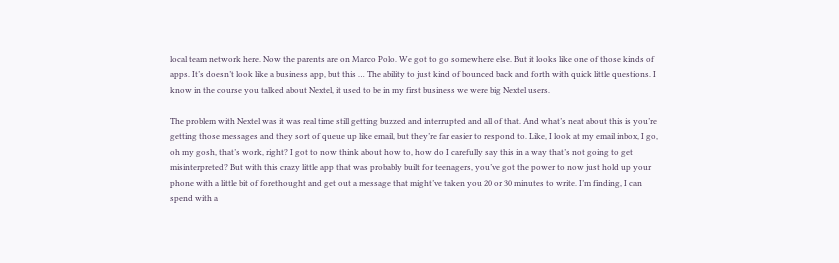local team network here. Now the parents are on Marco Polo. We got to go somewhere else. But it looks like one of those kinds of apps. It’s doesn’t look like a business app, but this … The ability to just kind of bounced back and forth with quick little questions. I know in the course you talked about Nextel, it used to be in my first business we were big Nextel users.

The problem with Nextel was it was real time still getting buzzed and interrupted and all of that. And what’s neat about this is you’re getting those messages and they sort of queue up like email, but they’re far easier to respond to. Like, I look at my email inbox, I go, oh my gosh, that’s work, right? I got to now think about how to, how do I carefully say this in a way that’s not going to get misinterpreted? But with this crazy little app that was probably built for teenagers, you’ve got the power to now just hold up your phone with a little bit of forethought and get out a message that might’ve taken you 20 or 30 minutes to write. I’m finding, I can spend with a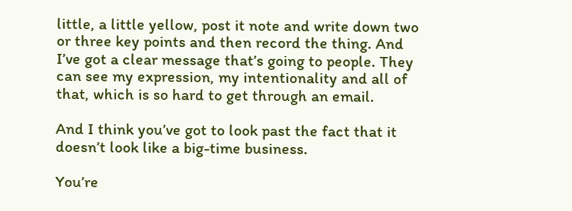little, a little yellow, post it note and write down two or three key points and then record the thing. And I’ve got a clear message that’s going to people. They can see my expression, my intentionality and all of that, which is so hard to get through an email.

And I think you’ve got to look past the fact that it doesn’t look like a big-time business.

You’re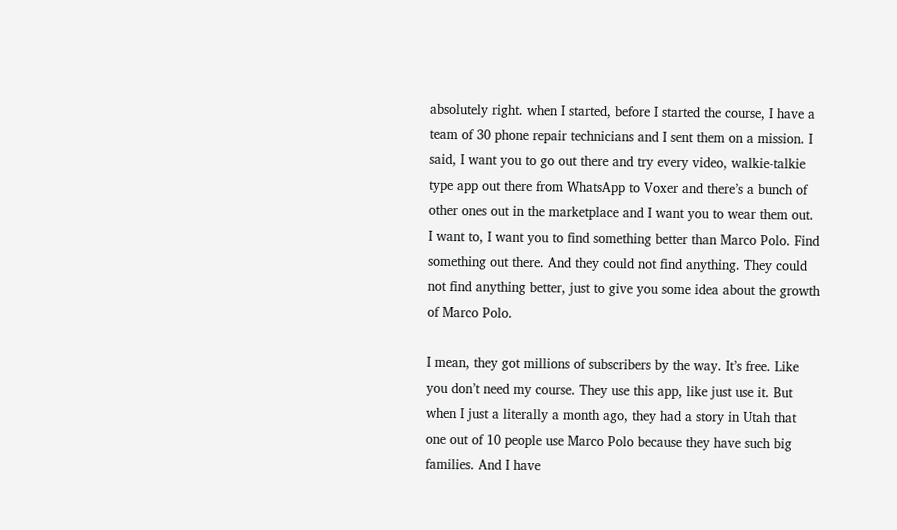absolutely right. when I started, before I started the course, I have a team of 30 phone repair technicians and I sent them on a mission. I said, I want you to go out there and try every video, walkie-talkie type app out there from WhatsApp to Voxer and there’s a bunch of other ones out in the marketplace and I want you to wear them out. I want to, I want you to find something better than Marco Polo. Find something out there. And they could not find anything. They could not find anything better, just to give you some idea about the growth of Marco Polo.

I mean, they got millions of subscribers by the way. It’s free. Like you don’t need my course. They use this app, like just use it. But when I just a literally a month ago, they had a story in Utah that one out of 10 people use Marco Polo because they have such big families. And I have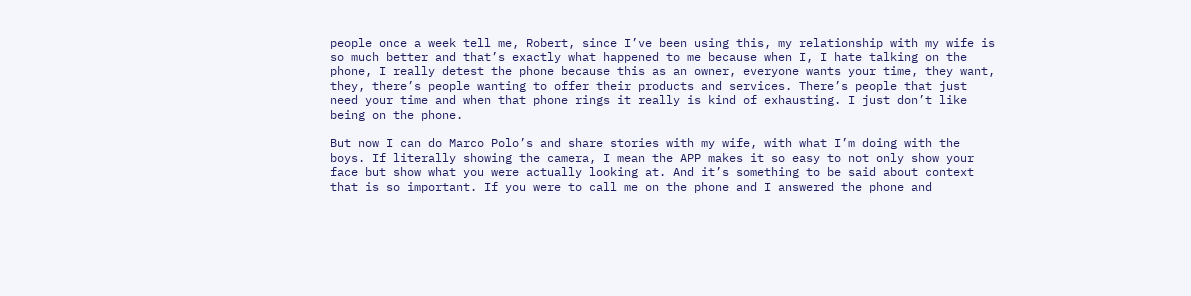people once a week tell me, Robert, since I’ve been using this, my relationship with my wife is so much better and that’s exactly what happened to me because when I, I hate talking on the phone, I really detest the phone because this as an owner, everyone wants your time, they want, they, there’s people wanting to offer their products and services. There’s people that just need your time and when that phone rings it really is kind of exhausting. I just don’t like being on the phone.

But now I can do Marco Polo’s and share stories with my wife, with what I’m doing with the boys. If literally showing the camera, I mean the APP makes it so easy to not only show your face but show what you were actually looking at. And it’s something to be said about context that is so important. If you were to call me on the phone and I answered the phone and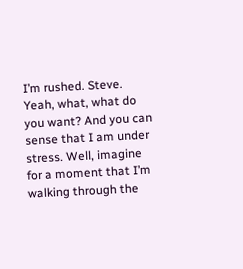I’m rushed. Steve. Yeah, what, what do you want? And you can sense that I am under stress. Well, imagine for a moment that I’m walking through the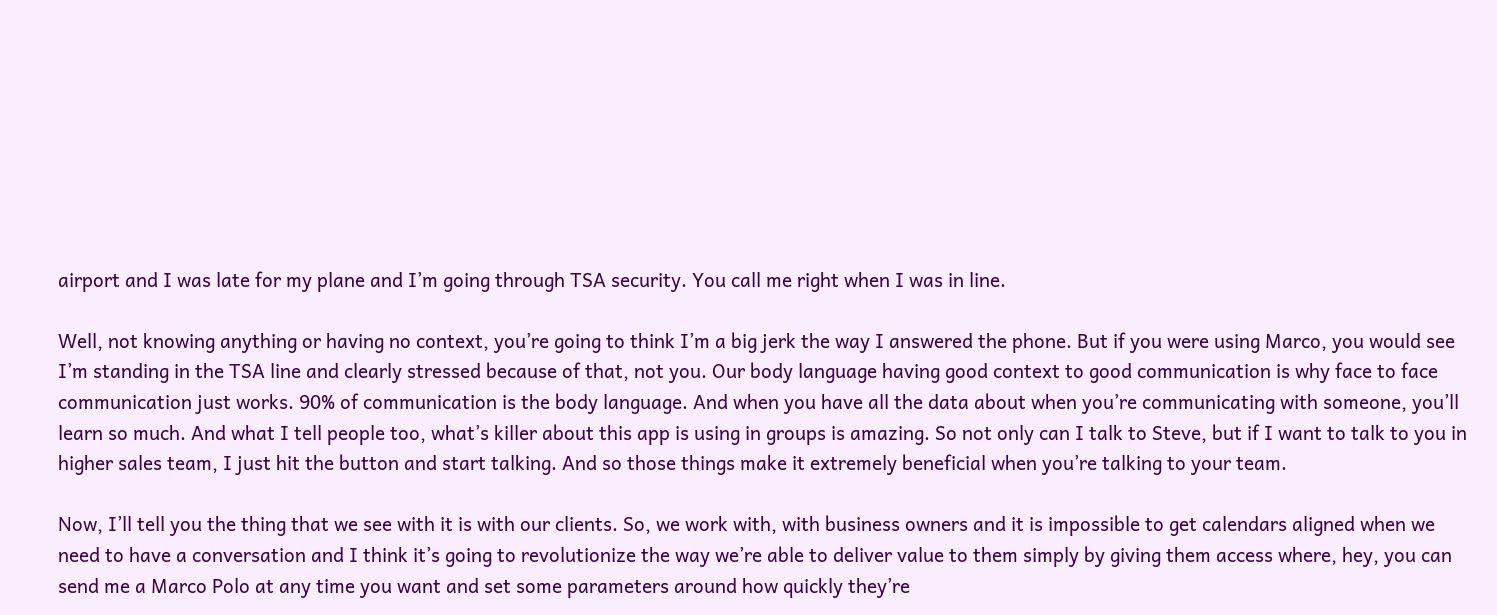airport and I was late for my plane and I’m going through TSA security. You call me right when I was in line.

Well, not knowing anything or having no context, you’re going to think I’m a big jerk the way I answered the phone. But if you were using Marco, you would see I’m standing in the TSA line and clearly stressed because of that, not you. Our body language having good context to good communication is why face to face communication just works. 90% of communication is the body language. And when you have all the data about when you’re communicating with someone, you’ll learn so much. And what I tell people too, what’s killer about this app is using in groups is amazing. So not only can I talk to Steve, but if I want to talk to you in higher sales team, I just hit the button and start talking. And so those things make it extremely beneficial when you’re talking to your team.

Now, I’ll tell you the thing that we see with it is with our clients. So, we work with, with business owners and it is impossible to get calendars aligned when we need to have a conversation and I think it’s going to revolutionize the way we’re able to deliver value to them simply by giving them access where, hey, you can send me a Marco Polo at any time you want and set some parameters around how quickly they’re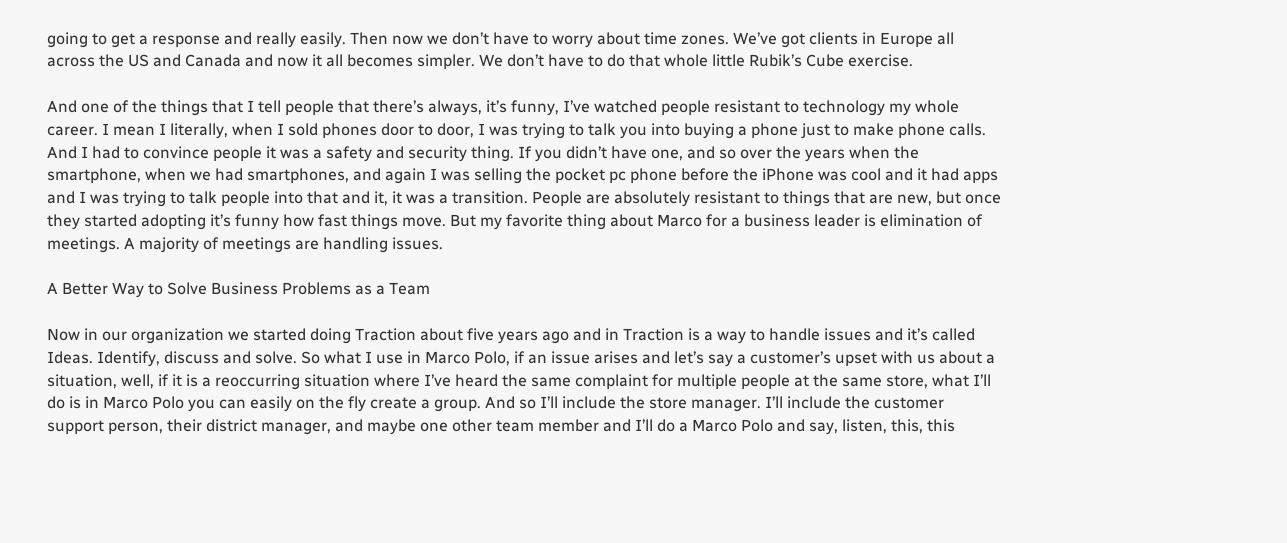going to get a response and really easily. Then now we don’t have to worry about time zones. We’ve got clients in Europe all across the US and Canada and now it all becomes simpler. We don’t have to do that whole little Rubik’s Cube exercise.

And one of the things that I tell people that there’s always, it’s funny, I’ve watched people resistant to technology my whole career. I mean I literally, when I sold phones door to door, I was trying to talk you into buying a phone just to make phone calls. And I had to convince people it was a safety and security thing. If you didn’t have one, and so over the years when the smartphone, when we had smartphones, and again I was selling the pocket pc phone before the iPhone was cool and it had apps and I was trying to talk people into that and it, it was a transition. People are absolutely resistant to things that are new, but once they started adopting it’s funny how fast things move. But my favorite thing about Marco for a business leader is elimination of meetings. A majority of meetings are handling issues.

A Better Way to Solve Business Problems as a Team

Now in our organization we started doing Traction about five years ago and in Traction is a way to handle issues and it’s called Ideas. Identify, discuss and solve. So what I use in Marco Polo, if an issue arises and let’s say a customer’s upset with us about a situation, well, if it is a reoccurring situation where I’ve heard the same complaint for multiple people at the same store, what I’ll do is in Marco Polo you can easily on the fly create a group. And so I’ll include the store manager. I’ll include the customer support person, their district manager, and maybe one other team member and I’ll do a Marco Polo and say, listen, this, this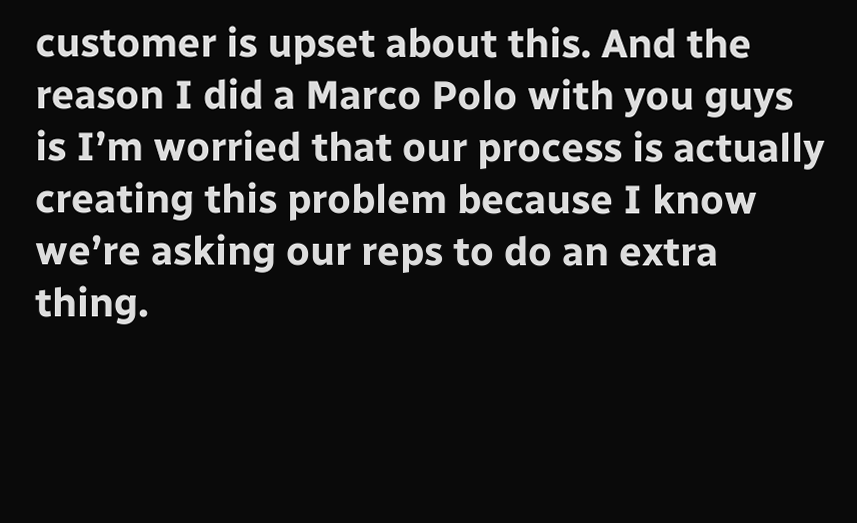customer is upset about this. And the reason I did a Marco Polo with you guys is I’m worried that our process is actually creating this problem because I know we’re asking our reps to do an extra thing.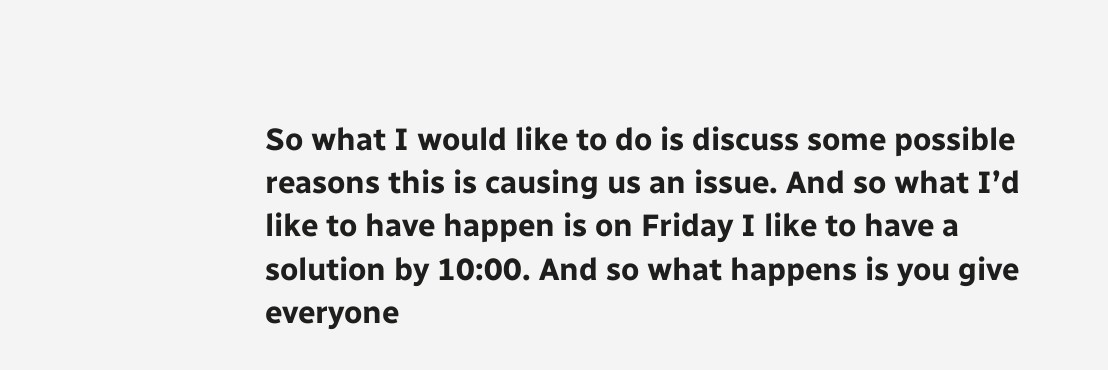So what I would like to do is discuss some possible reasons this is causing us an issue. And so what I’d like to have happen is on Friday I like to have a solution by 10:00. And so what happens is you give everyone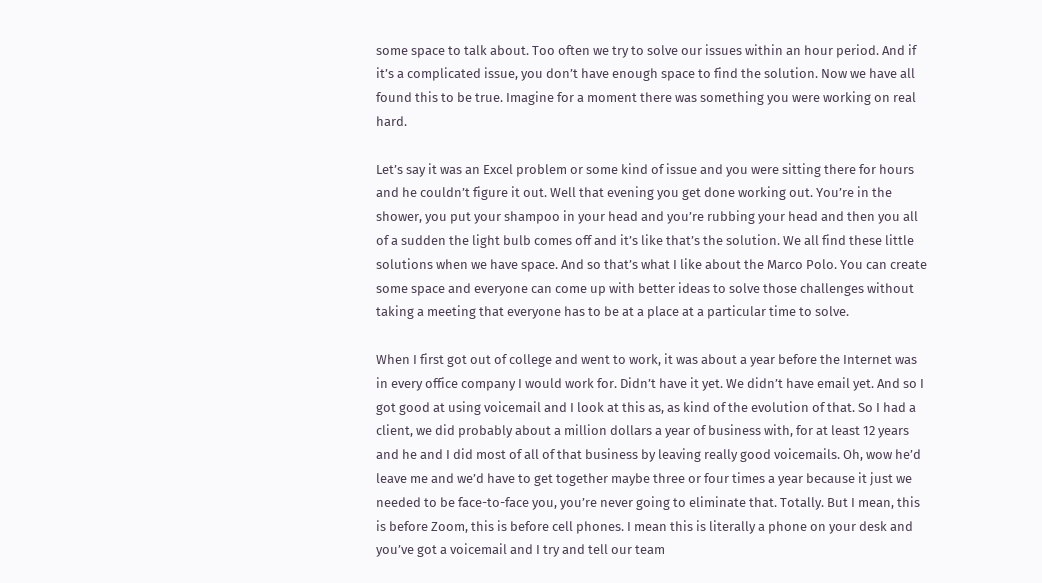some space to talk about. Too often we try to solve our issues within an hour period. And if it’s a complicated issue, you don’t have enough space to find the solution. Now we have all found this to be true. Imagine for a moment there was something you were working on real hard.

Let’s say it was an Excel problem or some kind of issue and you were sitting there for hours and he couldn’t figure it out. Well that evening you get done working out. You’re in the shower, you put your shampoo in your head and you’re rubbing your head and then you all of a sudden the light bulb comes off and it’s like that’s the solution. We all find these little solutions when we have space. And so that’s what I like about the Marco Polo. You can create some space and everyone can come up with better ideas to solve those challenges without taking a meeting that everyone has to be at a place at a particular time to solve.

When I first got out of college and went to work, it was about a year before the Internet was in every office company I would work for. Didn’t have it yet. We didn’t have email yet. And so I got good at using voicemail and I look at this as, as kind of the evolution of that. So I had a client, we did probably about a million dollars a year of business with, for at least 12 years and he and I did most of all of that business by leaving really good voicemails. Oh, wow he’d leave me and we’d have to get together maybe three or four times a year because it just we needed to be face-to-face you, you’re never going to eliminate that. Totally. But I mean, this is before Zoom, this is before cell phones. I mean this is literally a phone on your desk and you’ve got a voicemail and I try and tell our team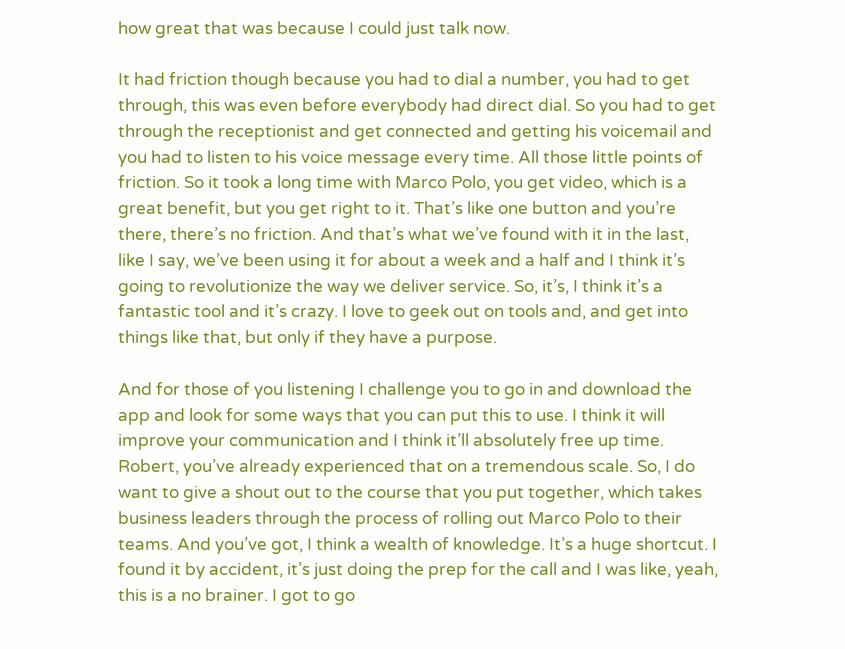how great that was because I could just talk now.

It had friction though because you had to dial a number, you had to get through, this was even before everybody had direct dial. So you had to get through the receptionist and get connected and getting his voicemail and you had to listen to his voice message every time. All those little points of friction. So it took a long time with Marco Polo, you get video, which is a great benefit, but you get right to it. That’s like one button and you’re there, there’s no friction. And that’s what we’ve found with it in the last, like I say, we’ve been using it for about a week and a half and I think it’s going to revolutionize the way we deliver service. So, it’s, I think it’s a fantastic tool and it’s crazy. I love to geek out on tools and, and get into things like that, but only if they have a purpose.

And for those of you listening I challenge you to go in and download the app and look for some ways that you can put this to use. I think it will improve your communication and I think it’ll absolutely free up time. Robert, you’ve already experienced that on a tremendous scale. So, I do want to give a shout out to the course that you put together, which takes business leaders through the process of rolling out Marco Polo to their teams. And you’ve got, I think a wealth of knowledge. It’s a huge shortcut. I found it by accident, it’s just doing the prep for the call and I was like, yeah, this is a no brainer. I got to go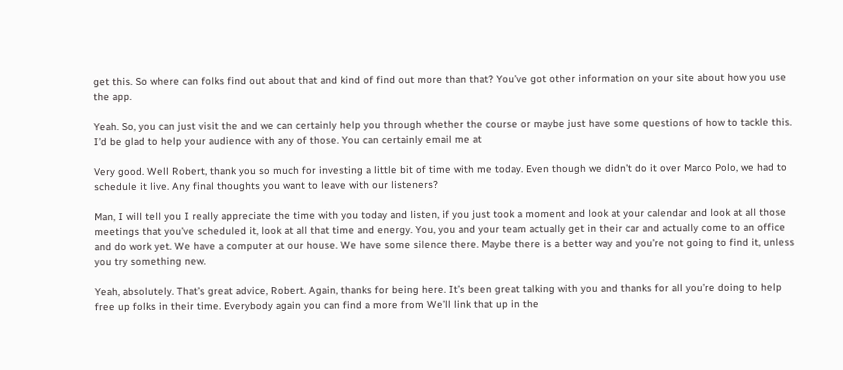get this. So where can folks find out about that and kind of find out more than that? You’ve got other information on your site about how you use the app.

Yeah. So, you can just visit the and we can certainly help you through whether the course or maybe just have some questions of how to tackle this. I’d be glad to help your audience with any of those. You can certainly email me at

Very good. Well Robert, thank you so much for investing a little bit of time with me today. Even though we didn’t do it over Marco Polo, we had to schedule it live. Any final thoughts you want to leave with our listeners?

Man, I will tell you I really appreciate the time with you today and listen, if you just took a moment and look at your calendar and look at all those meetings that you’ve scheduled it, look at all that time and energy. You, you and your team actually get in their car and actually come to an office and do work yet. We have a computer at our house. We have some silence there. Maybe there is a better way and you’re not going to find it, unless you try something new.

Yeah, absolutely. That’s great advice, Robert. Again, thanks for being here. It’s been great talking with you and thanks for all you’re doing to help free up folks in their time. Everybody again you can find a more from We’ll link that up in the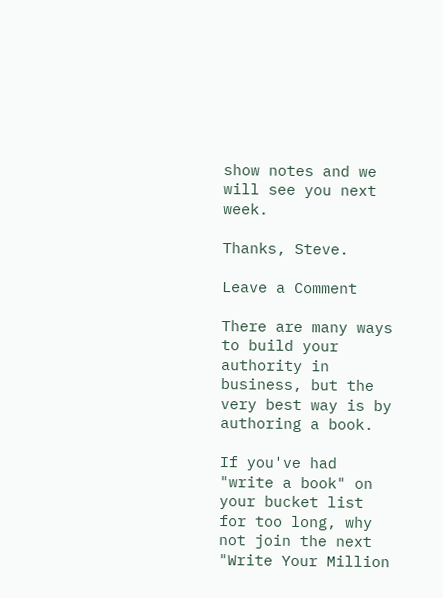show notes and we will see you next week.

Thanks, Steve.

Leave a Comment

There are many ways to build your authority in business, but the very best way is by authoring a book.

If you've had "write a book" on your bucket list for too long, why not join the next "Write Your Million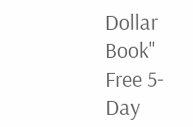Dollar Book"
Free 5-Day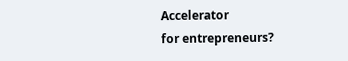Accelerator
for entrepreneurs?